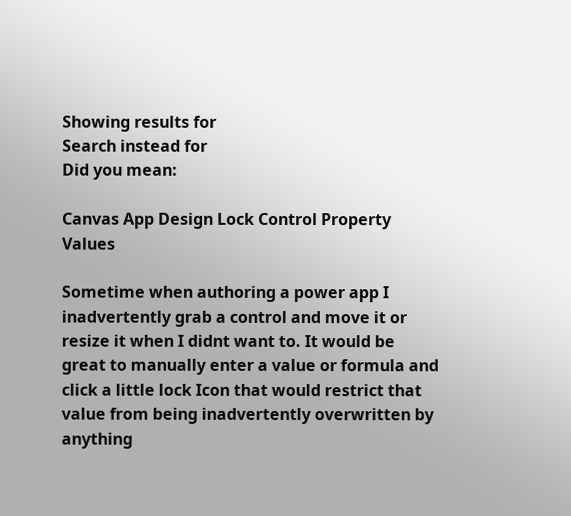Showing results for
Search instead for
Did you mean:

Canvas App Design Lock Control Property Values

Sometime when authoring a power app I inadvertently grab a control and move it or resize it when I didnt want to. It would be great to manually enter a value or formula and click a little lock Icon that would restrict that value from being inadvertently overwritten by anything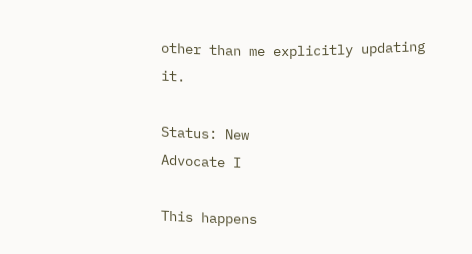other than me explicitly updating it.

Status: New
Advocate I

This happens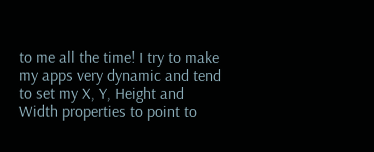to me all the time! I try to make my apps very dynamic and tend to set my X, Y, Height and Width properties to point to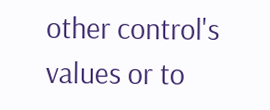other control's values or to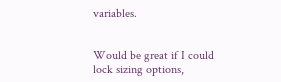variables.


Would be great if I could lock sizing options,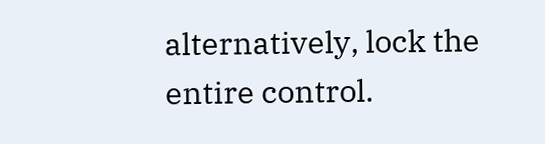alternatively, lock the entire control.